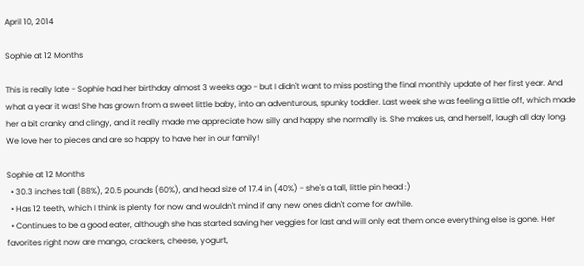April 10, 2014

Sophie at 12 Months

This is really late - Sophie had her birthday almost 3 weeks ago - but I didn't want to miss posting the final monthly update of her first year. And what a year it was! She has grown from a sweet little baby, into an adventurous, spunky toddler. Last week she was feeling a little off, which made her a bit cranky and clingy, and it really made me appreciate how silly and happy she normally is. She makes us, and herself, laugh all day long. We love her to pieces and are so happy to have her in our family!

Sophie at 12 Months
  • 30.3 inches tall (88%), 20.5 pounds (60%), and head size of 17.4 in (40%) - she's a tall, little pin head :)
  • Has 12 teeth, which I think is plenty for now and wouldn't mind if any new ones didn't come for awhile.
  • Continues to be a good eater, although she has started saving her veggies for last and will only eat them once everything else is gone. Her favorites right now are mango, crackers, cheese, yogurt,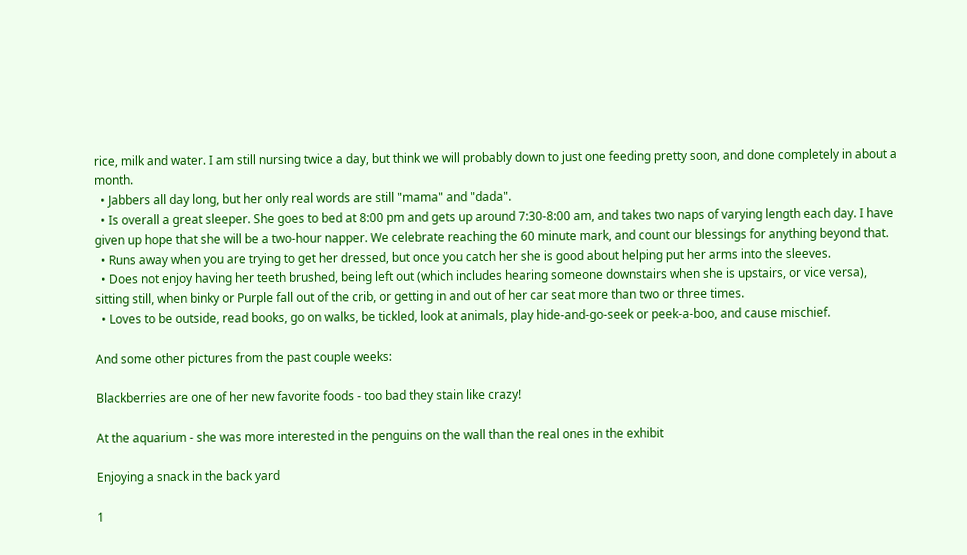rice, milk and water. I am still nursing twice a day, but think we will probably down to just one feeding pretty soon, and done completely in about a month.
  • Jabbers all day long, but her only real words are still "mama" and "dada".
  • Is overall a great sleeper. She goes to bed at 8:00 pm and gets up around 7:30-8:00 am, and takes two naps of varying length each day. I have given up hope that she will be a two-hour napper. We celebrate reaching the 60 minute mark, and count our blessings for anything beyond that.
  • Runs away when you are trying to get her dressed, but once you catch her she is good about helping put her arms into the sleeves.
  • Does not enjoy having her teeth brushed, being left out (which includes hearing someone downstairs when she is upstairs, or vice versa), sitting still, when binky or Purple fall out of the crib, or getting in and out of her car seat more than two or three times.
  • Loves to be outside, read books, go on walks, be tickled, look at animals, play hide-and-go-seek or peek-a-boo, and cause mischief.

And some other pictures from the past couple weeks:

Blackberries are one of her new favorite foods - too bad they stain like crazy!

At the aquarium - she was more interested in the penguins on the wall than the real ones in the exhibit

Enjoying a snack in the back yard

1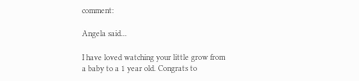comment:

Angela said...

I have loved watching your little grow from a baby to a 1 year old. Congrats to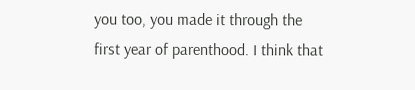you too, you made it through the first year of parenthood. I think that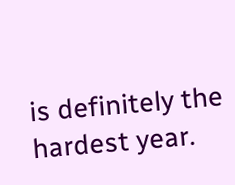is definitely the hardest year.